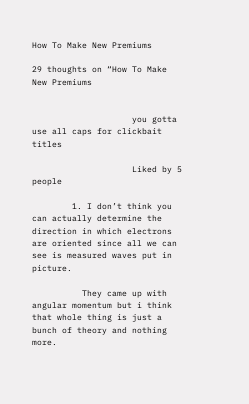How To Make New Premiums

29 thoughts on “How To Make New Premiums


                    you gotta use all caps for clickbait titles

                    Liked by 5 people

        1. I don’t think you can actually determine the direction in which electrons are oriented since all we can see is measured waves put in picture.

          They came up with angular momentum but i think that whole thing is just a bunch of theory and nothing more.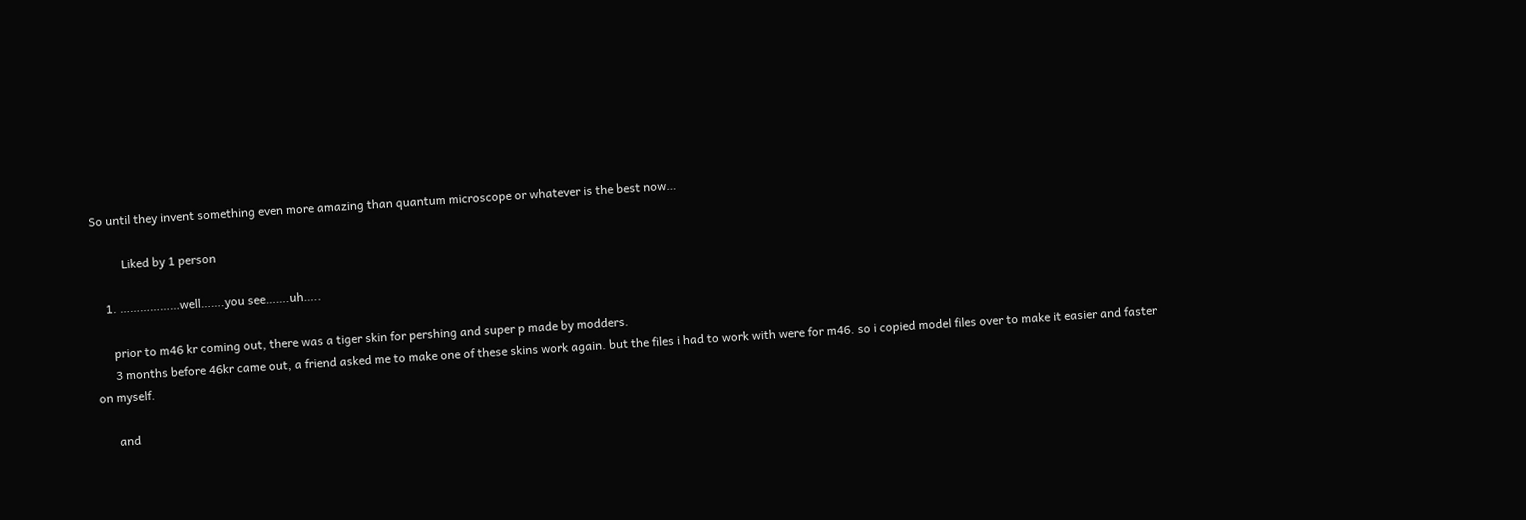So until they invent something even more amazing than quantum microscope or whatever is the best now…

          Liked by 1 person

    1. ………………well…….you see…….uh…..

      prior to m46 kr coming out, there was a tiger skin for pershing and super p made by modders.
      3 months before 46kr came out, a friend asked me to make one of these skins work again. but the files i had to work with were for m46. so i copied model files over to make it easier and faster on myself.

      and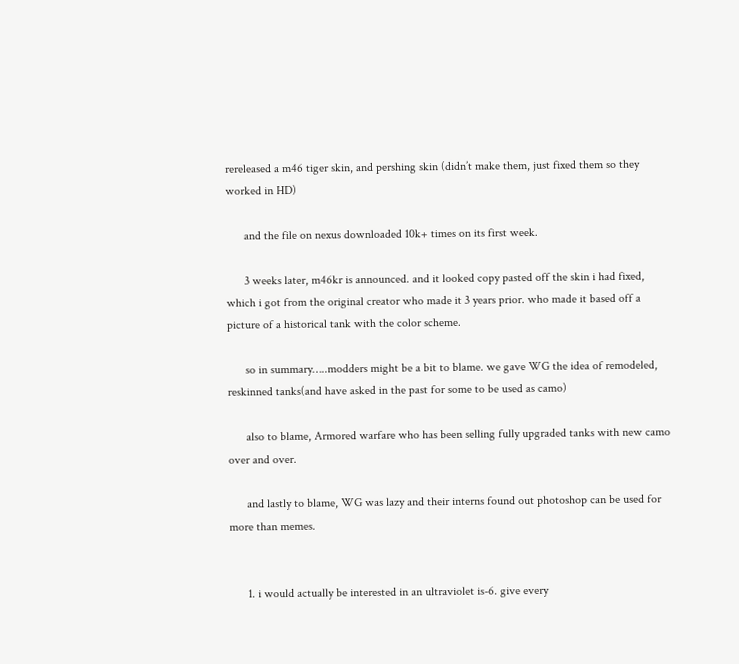rereleased a m46 tiger skin, and pershing skin (didn’t make them, just fixed them so they worked in HD)

      and the file on nexus downloaded 10k+ times on its first week.

      3 weeks later, m46kr is announced. and it looked copy pasted off the skin i had fixed, which i got from the original creator who made it 3 years prior. who made it based off a picture of a historical tank with the color scheme.

      so in summary…..modders might be a bit to blame. we gave WG the idea of remodeled, reskinned tanks(and have asked in the past for some to be used as camo)

      also to blame, Armored warfare who has been selling fully upgraded tanks with new camo over and over.

      and lastly to blame, WG was lazy and their interns found out photoshop can be used for more than memes.


      1. i would actually be interested in an ultraviolet is-6. give every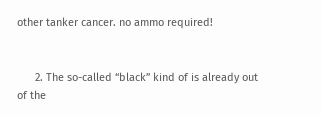other tanker cancer. no ammo required!


      2. The so-called “black” kind of is already out of the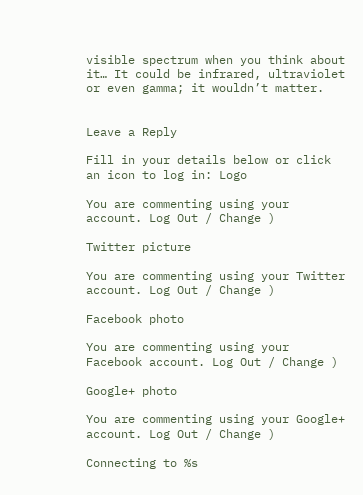visible spectrum when you think about it… It could be infrared, ultraviolet or even gamma; it wouldn’t matter.


Leave a Reply

Fill in your details below or click an icon to log in: Logo

You are commenting using your account. Log Out / Change )

Twitter picture

You are commenting using your Twitter account. Log Out / Change )

Facebook photo

You are commenting using your Facebook account. Log Out / Change )

Google+ photo

You are commenting using your Google+ account. Log Out / Change )

Connecting to %s